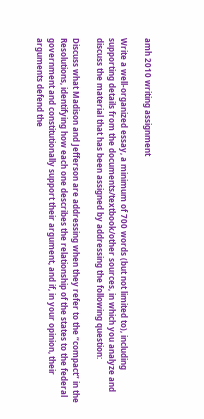amh 2010 writing assignment

Write a well-organized essay, a minimum of 700 words (but not limited to), including supporting details from the documents/textbook/other sources, in which you analyze and discuss the material that has been assigned by addressing the following question:

Discuss what Madison and Jefferson are addressing when they refer to the “compact” in the Resolutions, identifying how each one describes the relationship of the states to the federal government and constitutionally support their argument, and if, in your opinion, their arguments defend the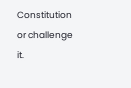Constitution or challenge it.